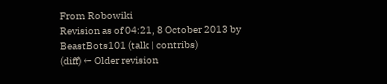From Robowiki
Revision as of 04:21, 8 October 2013 by BeastBots101 (talk | contribs)
(diff) ← Older revision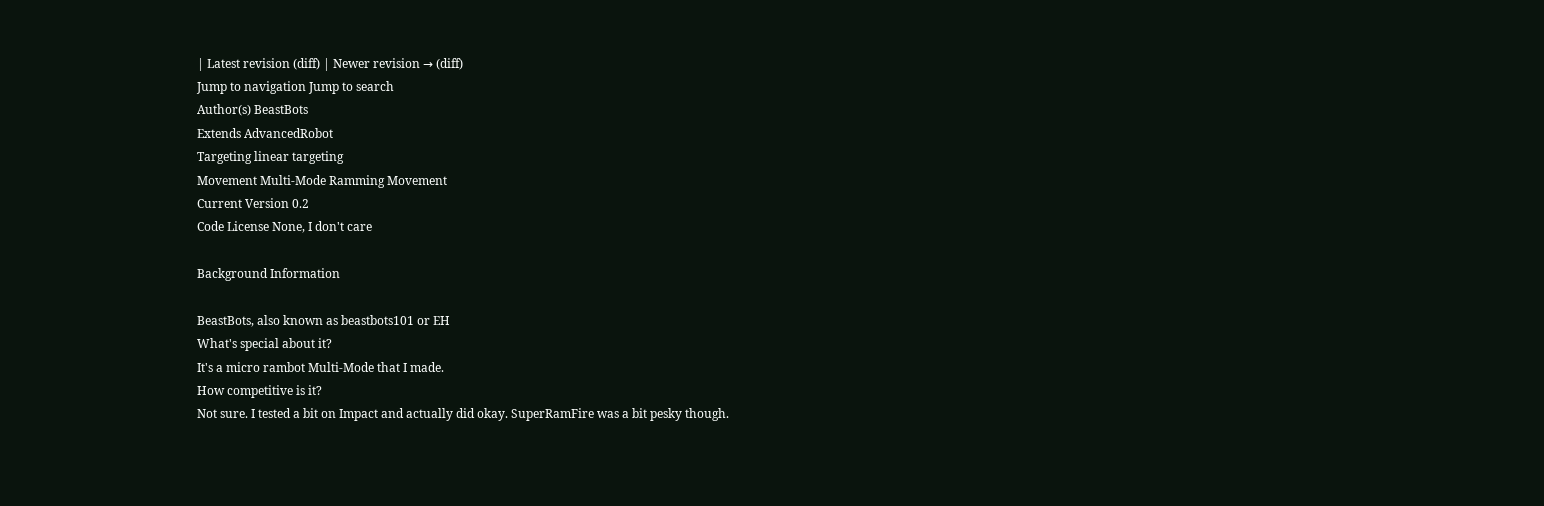| Latest revision (diff) | Newer revision → (diff)
Jump to navigation Jump to search
Author(s) BeastBots
Extends AdvancedRobot
Targeting linear targeting
Movement Multi-Mode Ramming Movement
Current Version 0.2
Code License None, I don't care

Background Information

BeastBots, also known as beastbots101 or EH
What's special about it?
It's a micro rambot Multi-Mode that I made.
How competitive is it?
Not sure. I tested a bit on Impact and actually did okay. SuperRamFire was a bit pesky though.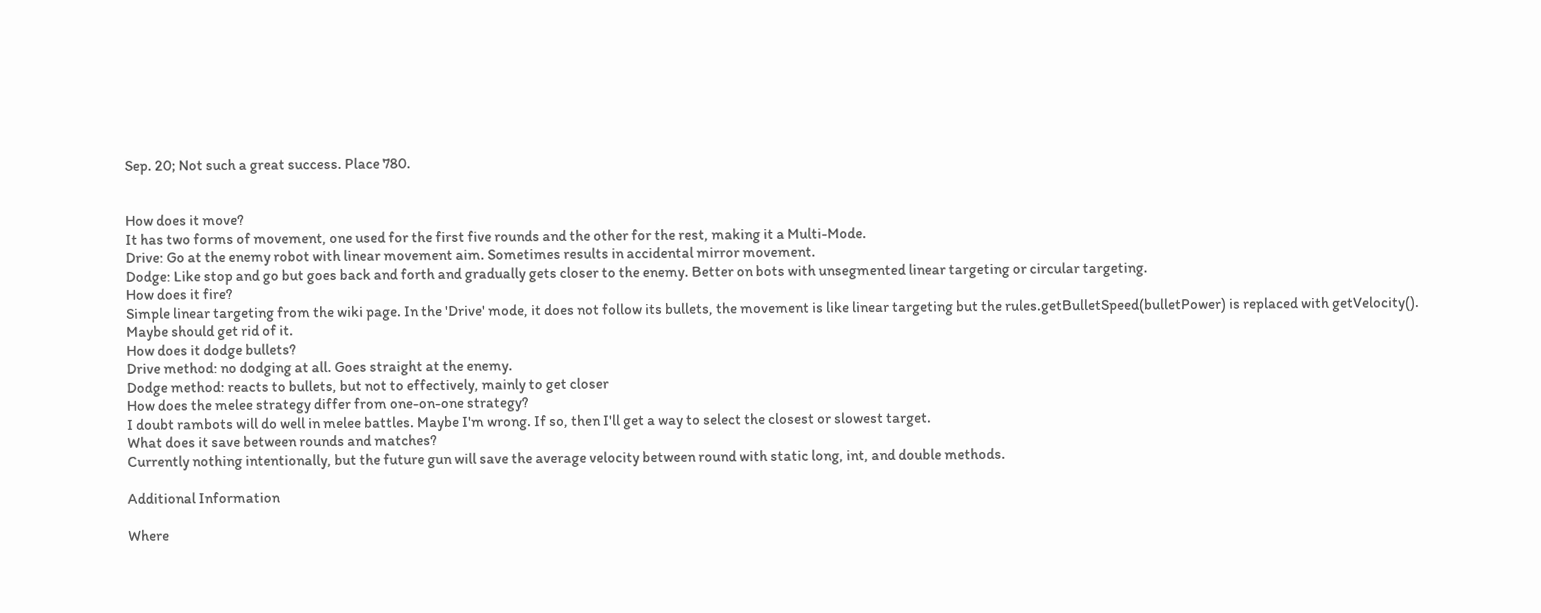Sep. 20; Not such a great success. Place 780.


How does it move?
It has two forms of movement, one used for the first five rounds and the other for the rest, making it a Multi-Mode.
Drive: Go at the enemy robot with linear movement aim. Sometimes results in accidental mirror movement.
Dodge: Like stop and go but goes back and forth and gradually gets closer to the enemy. Better on bots with unsegmented linear targeting or circular targeting.
How does it fire?
Simple linear targeting from the wiki page. In the 'Drive' mode, it does not follow its bullets, the movement is like linear targeting but the rules.getBulletSpeed(bulletPower) is replaced with getVelocity(). Maybe should get rid of it.
How does it dodge bullets?
Drive method: no dodging at all. Goes straight at the enemy.
Dodge method: reacts to bullets, but not to effectively, mainly to get closer
How does the melee strategy differ from one-on-one strategy?
I doubt rambots will do well in melee battles. Maybe I'm wrong. If so, then I'll get a way to select the closest or slowest target.
What does it save between rounds and matches?
Currently nothing intentionally, but the future gun will save the average velocity between round with static long, int, and double methods.

Additional Information

Where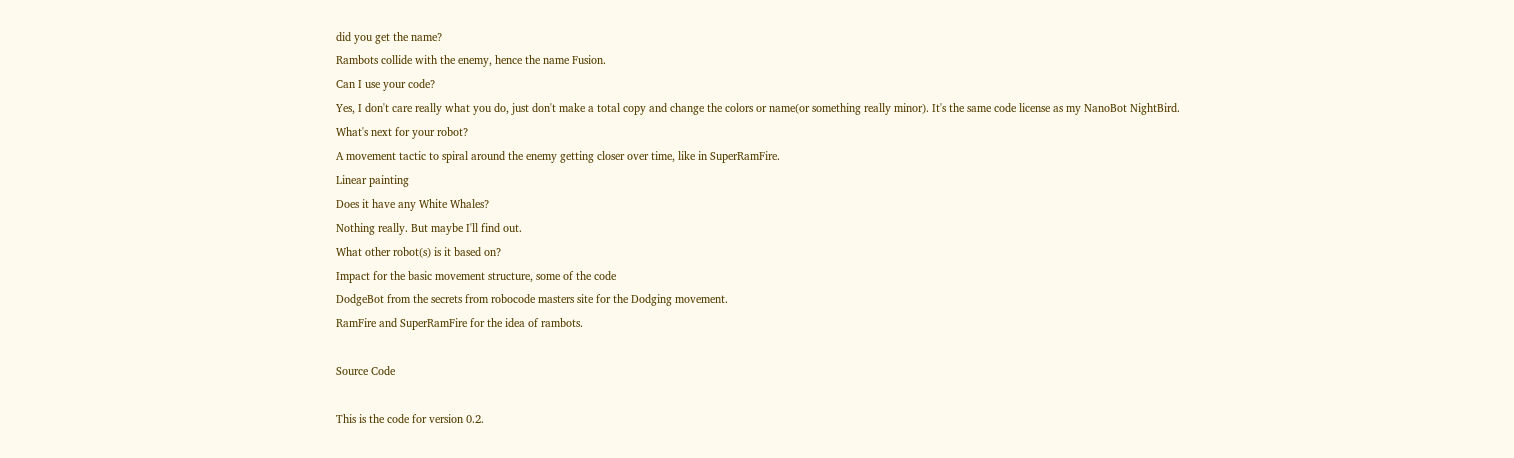did you get the name?
Rambots collide with the enemy, hence the name Fusion.
Can I use your code?
Yes, I don't care really what you do, just don't make a total copy and change the colors or name(or something really minor). It's the same code license as my NanoBot NightBird.
What's next for your robot?
A movement tactic to spiral around the enemy getting closer over time, like in SuperRamFire.
Linear painting
Does it have any White Whales?
Nothing really. But maybe I'll find out.
What other robot(s) is it based on?
Impact for the basic movement structure, some of the code
DodgeBot from the secrets from robocode masters site for the Dodging movement.
RamFire and SuperRamFire for the idea of rambots.

Source Code

This is the code for version 0.2.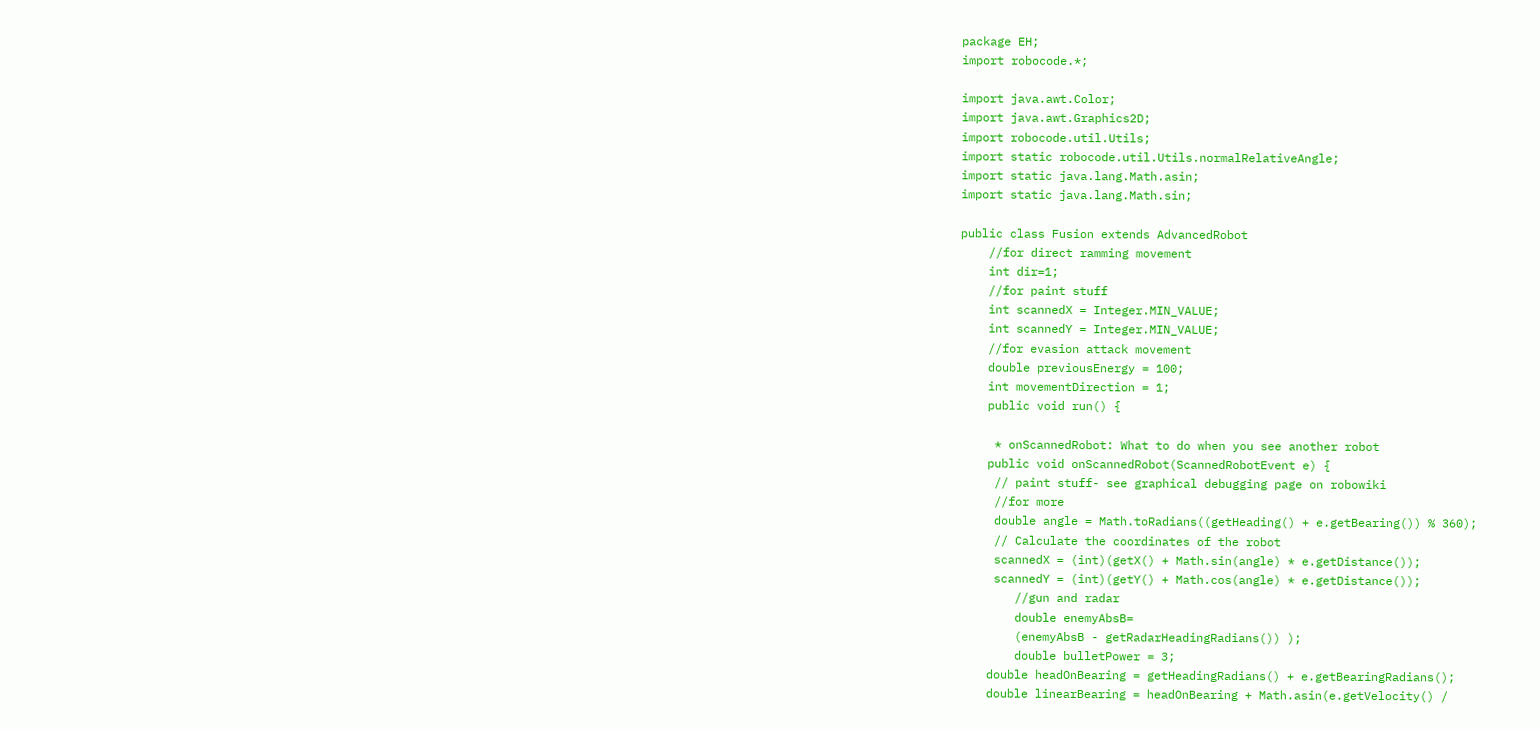package EH;
import robocode.*;

import java.awt.Color;
import java.awt.Graphics2D;
import robocode.util.Utils;
import static robocode.util.Utils.normalRelativeAngle;
import static java.lang.Math.asin;
import static java.lang.Math.sin;

public class Fusion extends AdvancedRobot
    //for direct ramming movement
    int dir=1;
    //for paint stuff
    int scannedX = Integer.MIN_VALUE;
    int scannedY = Integer.MIN_VALUE;
    //for evasion attack movement
    double previousEnergy = 100;
    int movementDirection = 1;
    public void run() {

     * onScannedRobot: What to do when you see another robot
    public void onScannedRobot(ScannedRobotEvent e) {
     // paint stuff- see graphical debugging page on robowiki
     //for more
     double angle = Math.toRadians((getHeading() + e.getBearing()) % 360);
     // Calculate the coordinates of the robot
     scannedX = (int)(getX() + Math.sin(angle) * e.getDistance());
     scannedY = (int)(getY() + Math.cos(angle) * e.getDistance());
        //gun and radar
        double enemyAbsB=
        (enemyAbsB - getRadarHeadingRadians()) );
        double bulletPower = 3;
    double headOnBearing = getHeadingRadians() + e.getBearingRadians();
    double linearBearing = headOnBearing + Math.asin(e.getVelocity() /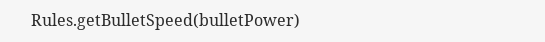Rules.getBulletSpeed(bulletPower)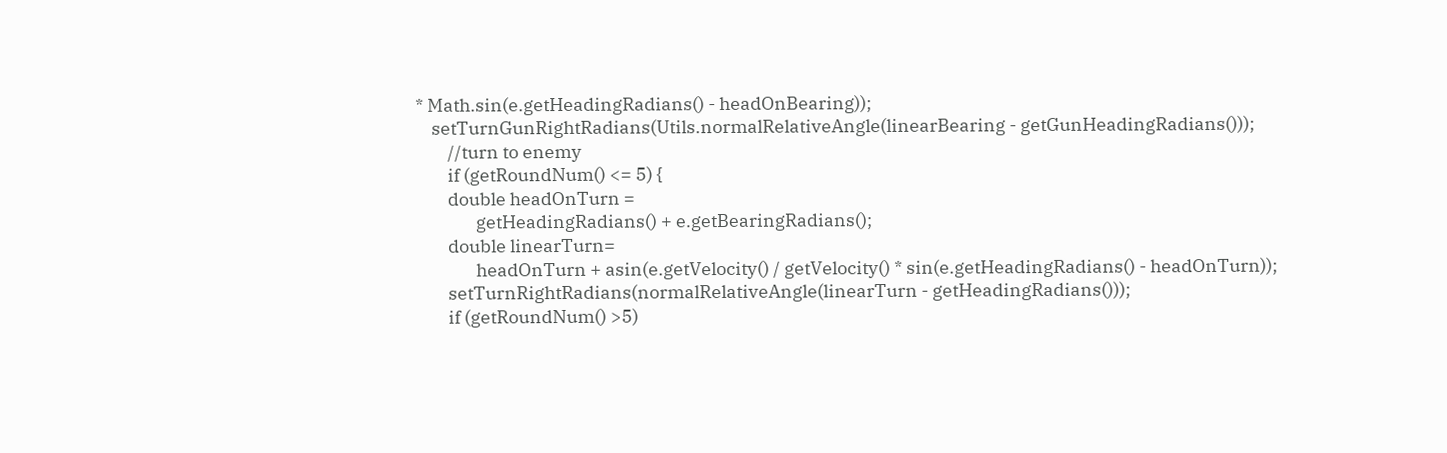* Math.sin(e.getHeadingRadians() - headOnBearing));
    setTurnGunRightRadians(Utils.normalRelativeAngle(linearBearing - getGunHeadingRadians()));
        //turn to enemy
        if (getRoundNum() <= 5) {
        double headOnTurn =
               getHeadingRadians() + e.getBearingRadians();
        double linearTurn=
               headOnTurn + asin(e.getVelocity() / getVelocity() * sin(e.getHeadingRadians() - headOnTurn));
        setTurnRightRadians(normalRelativeAngle(linearTurn - getHeadingRadians()));
        if (getRoundNum() >5)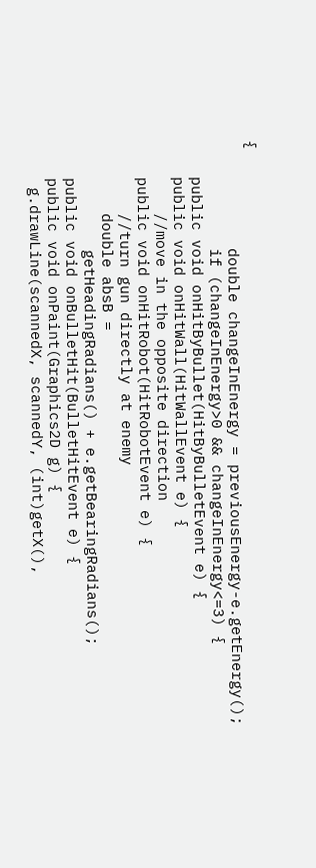{
            double changeInEnergy = previousEnergy-e.getEnergy();
            if (changeInEnergy>0 && changeInEnergy<=3) {
    public void onHitByBullet(HitByBulletEvent e) {
    public void onHitWall(HitWallEvent e) {
        //move in the opposite direction
    public void onHitRobot(HitRobotEvent e) {
        //turn gun directly at enemy
        double absB =
            getHeadingRadians() + e.getBearingRadians();
    public void onBulletHit(BulletHitEvent e) {
    public void onPaint(Graphics2D g) {
     g.drawLine(scannedX, scannedY, (int)getX(),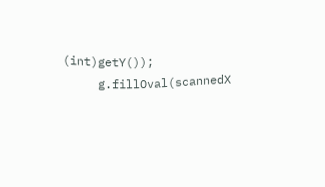(int)getY());
     g.fillOval(scannedX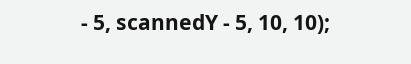- 5, scannedY - 5, 10, 10);